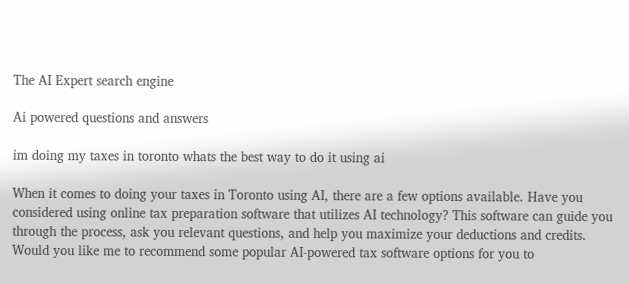The AI Expert search engine

Ai powered questions and answers

im doing my taxes in toronto whats the best way to do it using ai

When it comes to doing your taxes in Toronto using AI, there are a few options available. Have you considered using online tax preparation software that utilizes AI technology? This software can guide you through the process, ask you relevant questions, and help you maximize your deductions and credits. Would you like me to recommend some popular AI-powered tax software options for you to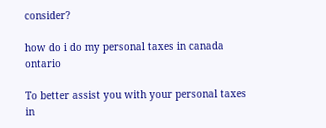consider?

how do i do my personal taxes in canada ontario

To better assist you with your personal taxes in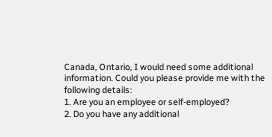Canada, Ontario, I would need some additional information. Could you please provide me with the following details:
1. Are you an employee or self-employed?
2. Do you have any additional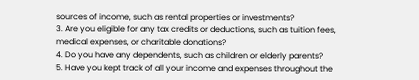sources of income, such as rental properties or investments?
3. Are you eligible for any tax credits or deductions, such as tuition fees, medical expenses, or charitable donations?
4. Do you have any dependents, such as children or elderly parents?
5. Have you kept track of all your income and expenses throughout the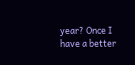year? Once I have a better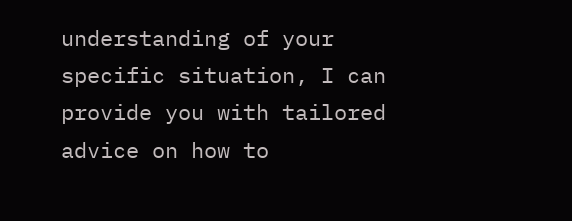understanding of your specific situation, I can provide you with tailored advice on how to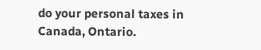do your personal taxes in Canada, Ontario.